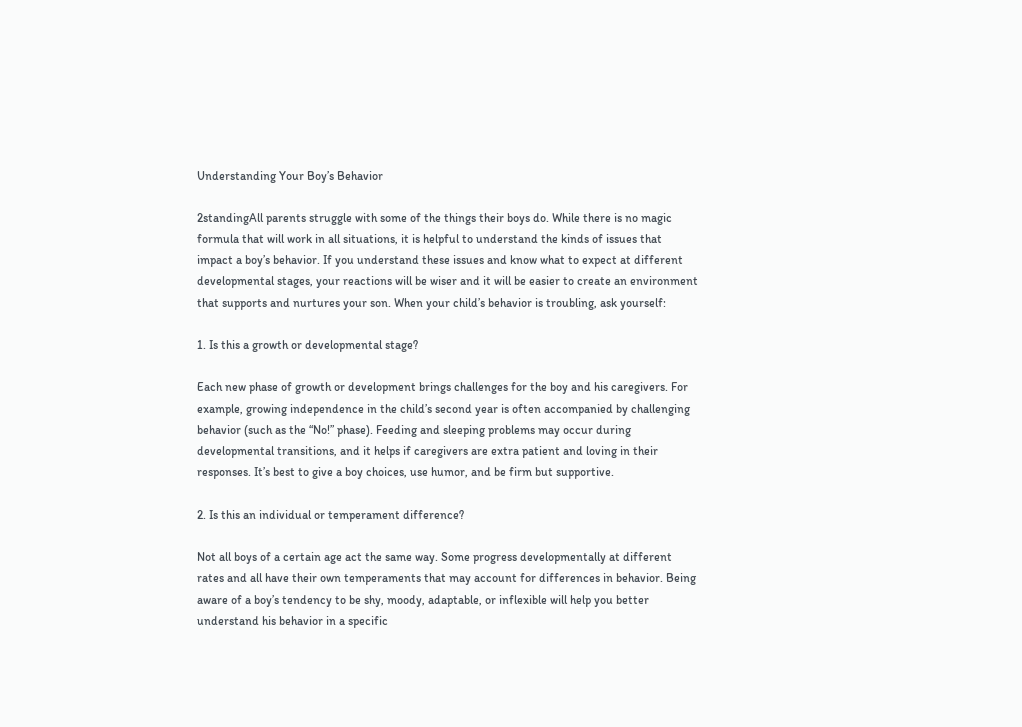Understanding Your Boy’s Behavior

2standingAll parents struggle with some of the things their boys do. While there is no magic formula that will work in all situations, it is helpful to understand the kinds of issues that impact a boy’s behavior. If you understand these issues and know what to expect at different developmental stages, your reactions will be wiser and it will be easier to create an environment that supports and nurtures your son. When your child’s behavior is troubling, ask yourself:

1. Is this a growth or developmental stage?

Each new phase of growth or development brings challenges for the boy and his caregivers. For example, growing independence in the child’s second year is often accompanied by challenging behavior (such as the “No!” phase). Feeding and sleeping problems may occur during developmental transitions, and it helps if caregivers are extra patient and loving in their responses. It’s best to give a boy choices, use humor, and be firm but supportive.

2. Is this an individual or temperament difference?

Not all boys of a certain age act the same way. Some progress developmentally at different rates and all have their own temperaments that may account for differences in behavior. Being aware of a boy’s tendency to be shy, moody, adaptable, or inflexible will help you better understand his behavior in a specific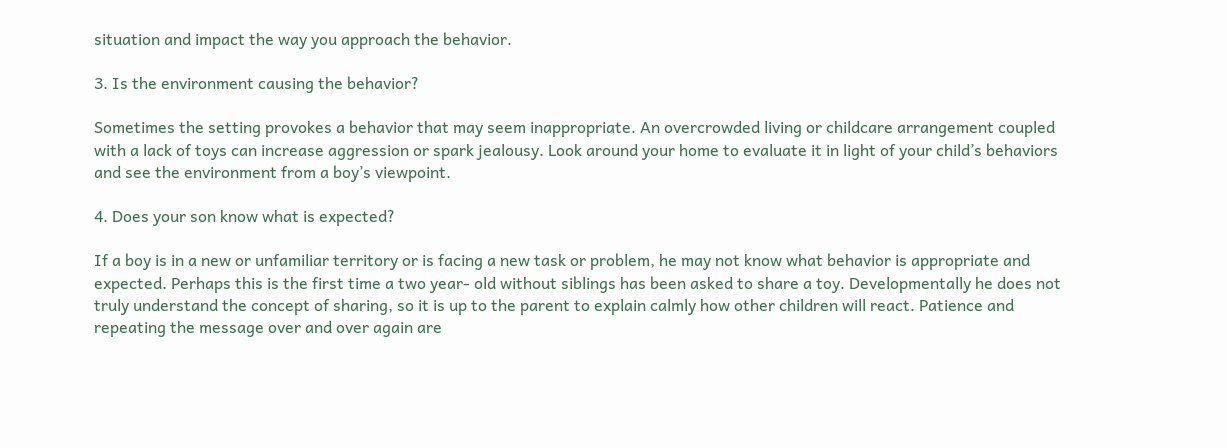situation and impact the way you approach the behavior.

3. Is the environment causing the behavior?

Sometimes the setting provokes a behavior that may seem inappropriate. An overcrowded living or childcare arrangement coupled with a lack of toys can increase aggression or spark jealousy. Look around your home to evaluate it in light of your child’s behaviors and see the environment from a boy’s viewpoint.

4. Does your son know what is expected?

If a boy is in a new or unfamiliar territory or is facing a new task or problem, he may not know what behavior is appropriate and expected. Perhaps this is the first time a two year- old without siblings has been asked to share a toy. Developmentally he does not truly understand the concept of sharing, so it is up to the parent to explain calmly how other children will react. Patience and repeating the message over and over again are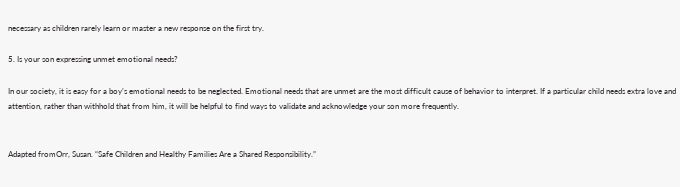necessary as children rarely learn or master a new response on the first try.

5. Is your son expressing unmet emotional needs?

In our society, it is easy for a boy’s emotional needs to be neglected. Emotional needs that are unmet are the most difficult cause of behavior to interpret. If a particular child needs extra love and attention, rather than withhold that from him, it will be helpful to find ways to validate and acknowledge your son more frequently.


Adapted fromOrr, Susan. “Safe Children and Healthy Families Are a Shared Responsibility.”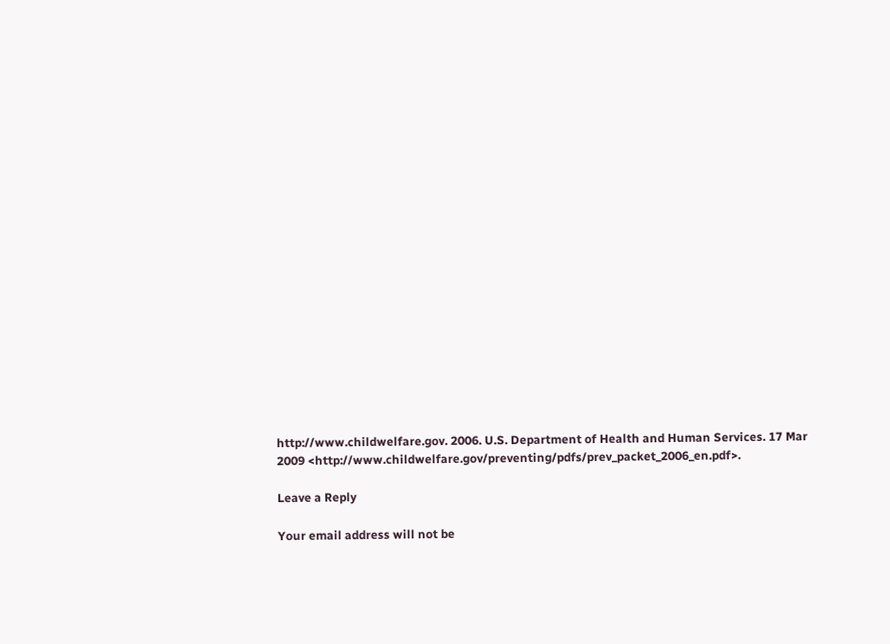http://www.childwelfare.gov. 2006. U.S. Department of Health and Human Services. 17 Mar 2009 <http://www.childwelfare.gov/preventing/pdfs/prev_packet_2006_en.pdf>.

Leave a Reply

Your email address will not be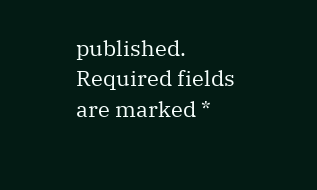published. Required fields are marked *